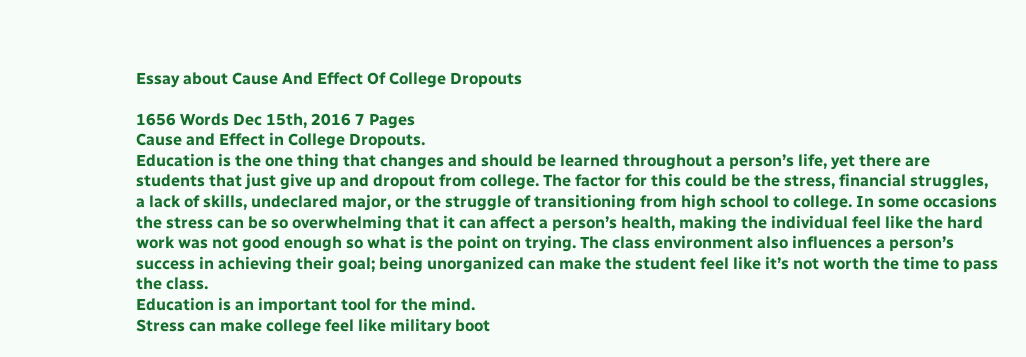Essay about Cause And Effect Of College Dropouts

1656 Words Dec 15th, 2016 7 Pages
Cause and Effect in College Dropouts.
Education is the one thing that changes and should be learned throughout a person’s life, yet there are students that just give up and dropout from college. The factor for this could be the stress, financial struggles, a lack of skills, undeclared major, or the struggle of transitioning from high school to college. In some occasions the stress can be so overwhelming that it can affect a person’s health, making the individual feel like the hard work was not good enough so what is the point on trying. The class environment also influences a person’s success in achieving their goal; being unorganized can make the student feel like it’s not worth the time to pass the class.
Education is an important tool for the mind.
Stress can make college feel like military boot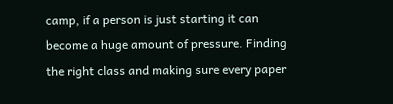camp, if a person is just starting it can become a huge amount of pressure. Finding the right class and making sure every paper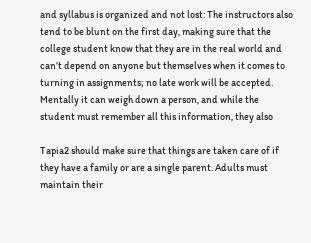and syllabus is organized and not lost: The instructors also tend to be blunt on the first day, making sure that the college student know that they are in the real world and can’t depend on anyone but themselves when it comes to turning in assignments; no late work will be accepted. Mentally it can weigh down a person, and while the student must remember all this information, they also

Tapia2 should make sure that things are taken care of if they have a family or are a single parent. Adults must maintain their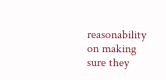reasonability on making sure they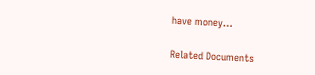have money…

Related Documents